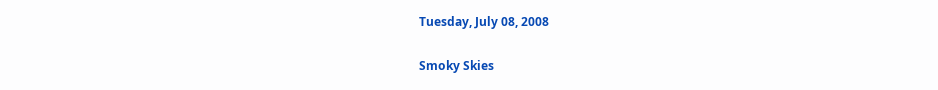Tuesday, July 08, 2008

Smoky Skies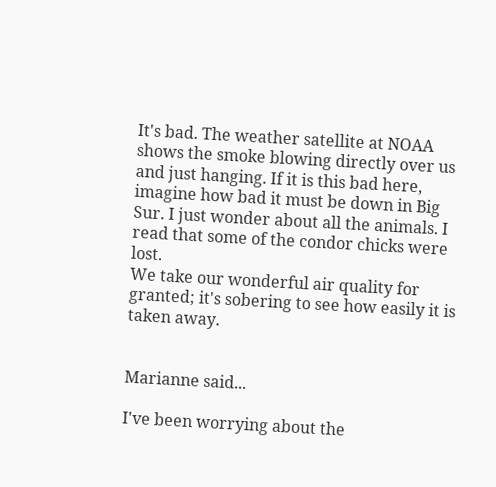It's bad. The weather satellite at NOAA shows the smoke blowing directly over us and just hanging. If it is this bad here, imagine how bad it must be down in Big Sur. I just wonder about all the animals. I read that some of the condor chicks were lost.
We take our wonderful air quality for granted; it's sobering to see how easily it is taken away.


Marianne said...

I've been worrying about the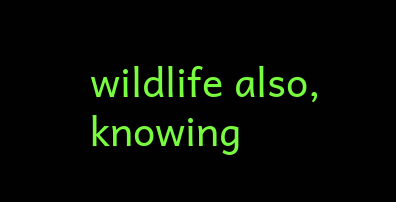wildlife also, knowing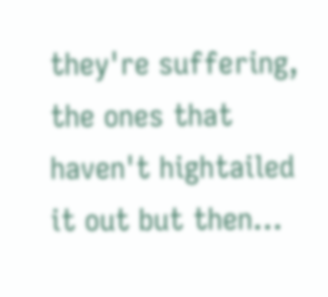they're suffering, the ones that haven't hightailed it out but then...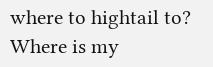where to hightail to?
Where is my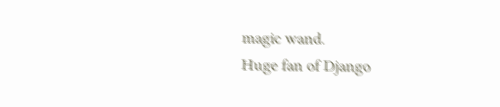magic wand.
Huge fan of Django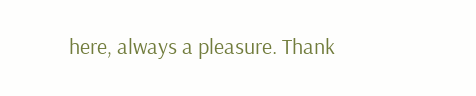here, always a pleasure. Thank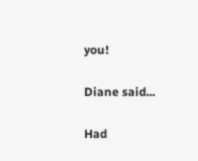you!

Diane said...

Had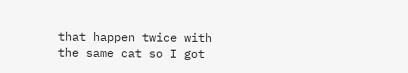that happen twice with the same cat so I got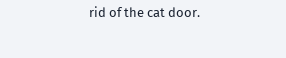rid of the cat door.